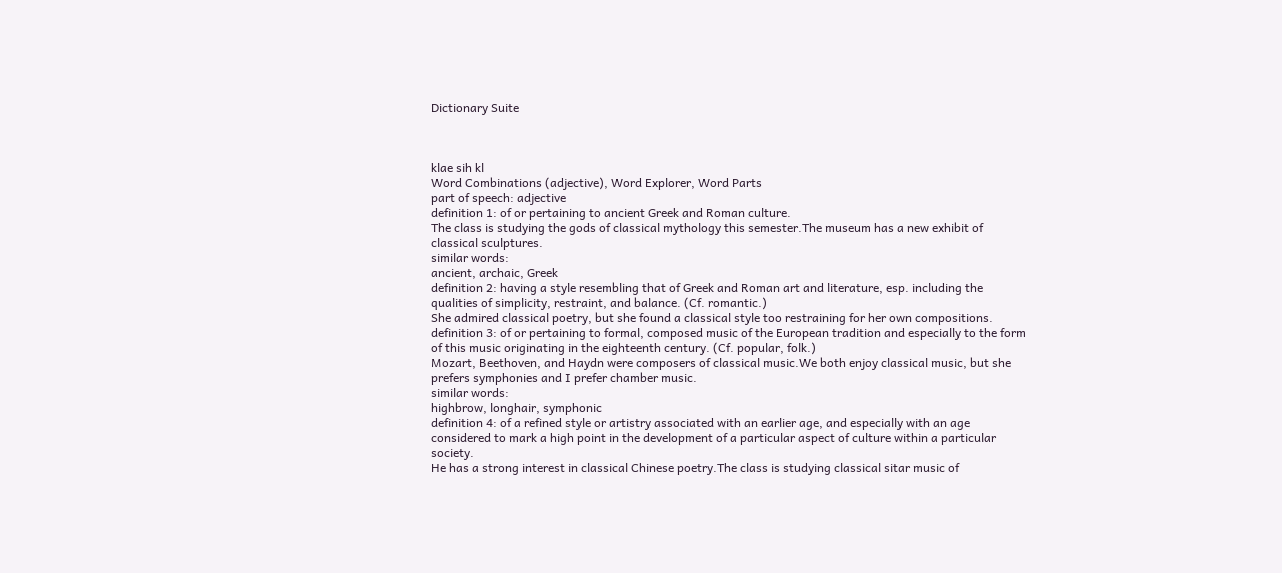Dictionary Suite



klae sih kl
Word Combinations (adjective), Word Explorer, Word Parts
part of speech: adjective
definition 1: of or pertaining to ancient Greek and Roman culture.
The class is studying the gods of classical mythology this semester.The museum has a new exhibit of classical sculptures.
similar words:
ancient, archaic, Greek
definition 2: having a style resembling that of Greek and Roman art and literature, esp. including the qualities of simplicity, restraint, and balance. (Cf. romantic.)
She admired classical poetry, but she found a classical style too restraining for her own compositions.
definition 3: of or pertaining to formal, composed music of the European tradition and especially to the form of this music originating in the eighteenth century. (Cf. popular, folk.)
Mozart, Beethoven, and Haydn were composers of classical music.We both enjoy classical music, but she prefers symphonies and I prefer chamber music.
similar words:
highbrow, longhair, symphonic
definition 4: of a refined style or artistry associated with an earlier age, and especially with an age considered to mark a high point in the development of a particular aspect of culture within a particular society.
He has a strong interest in classical Chinese poetry.The class is studying classical sitar music of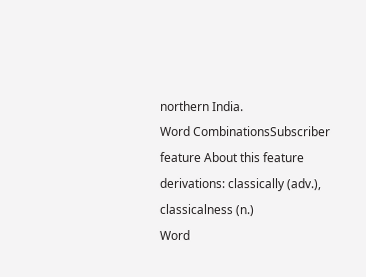northern India.
Word CombinationsSubscriber feature About this feature
derivations: classically (adv.), classicalness (n.)
Word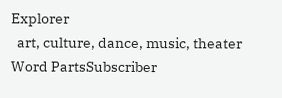Explorer
  art, culture, dance, music, theater
Word PartsSubscriber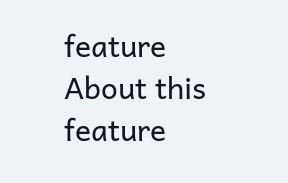feature About this feature